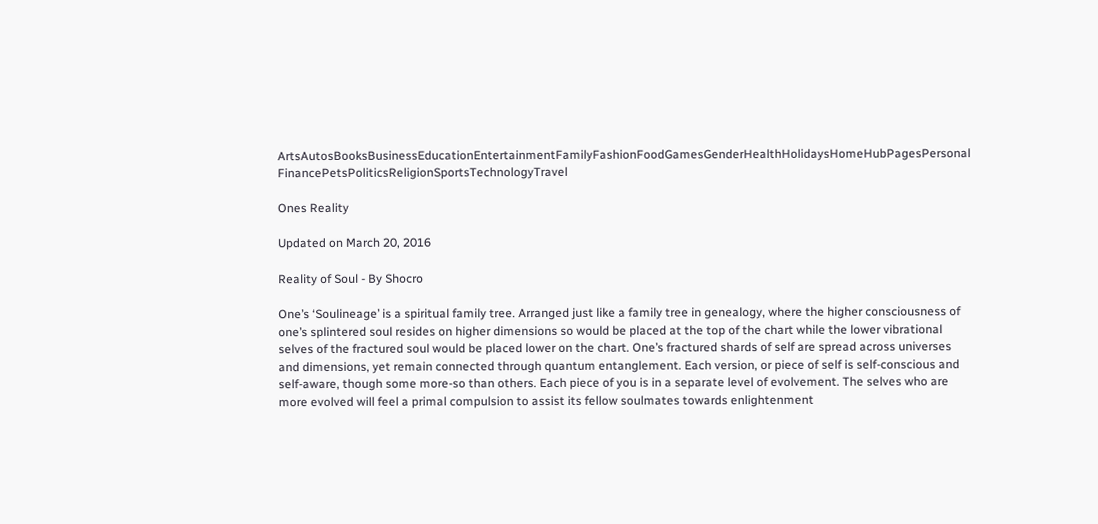ArtsAutosBooksBusinessEducationEntertainmentFamilyFashionFoodGamesGenderHealthHolidaysHomeHubPagesPersonal FinancePetsPoliticsReligionSportsTechnologyTravel

Ones Reality

Updated on March 20, 2016

Reality of Soul - By Shocro

One’s ‘Soulineage’ is a spiritual family tree. Arranged just like a family tree in genealogy, where the higher consciousness of one’s splintered soul resides on higher dimensions so would be placed at the top of the chart while the lower vibrational selves of the fractured soul would be placed lower on the chart. One’s fractured shards of self are spread across universes and dimensions, yet remain connected through quantum entanglement. Each version, or piece of self is self-conscious and self-aware, though some more-so than others. Each piece of you is in a separate level of evolvement. The selves who are more evolved will feel a primal compulsion to assist its fellow soulmates towards enlightenment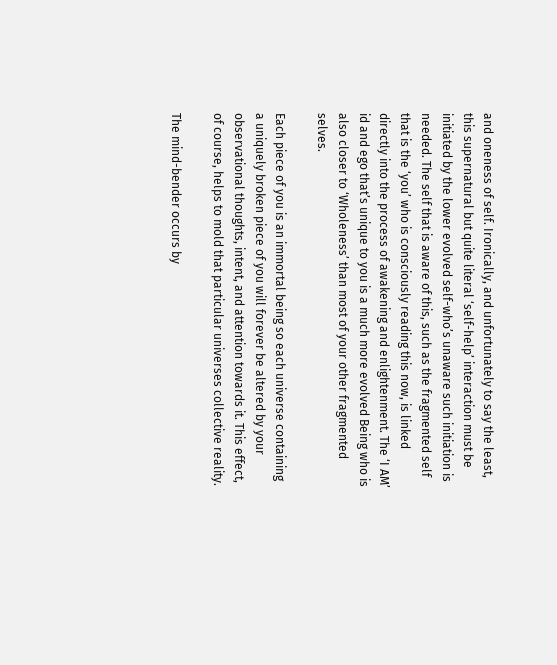and oneness of self. Ironically, and unfortunately to say the least, this supernatural but quite literal ‘self-help’ interaction must be initiated by the lower evolved self-who’s unaware such initiation is needed. The self that is aware of this, such as the fragmented self that is the ‘you’ who is consciously reading this now, is linked directly into the process of awakening and enlightenment. The ‘I AM’ id and ego that’s unique to you is a much more evolved Being who is also closer to ‘Wholeness’ than most of your other fragmented selves.

Each piece of you is an immortal being so each universe containing a uniquely broken piece of you will forever be altered by your observational thoughts, intent, and attention towards it. This effect, of course, helps to mold that particular universes collective reality.

The mind-bender occurs by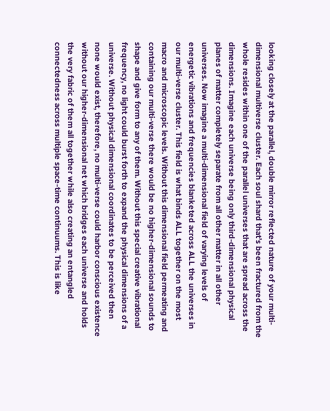looking closely at the parallel, double mirror reflected nature of your multi-dimensional multiverse cluster. Each soul shard that’s been fractured from the whole resides within one of the parallel universes that are spread across the dimensions. Imagine each universe being only third-dimensional physical planes of matter completely separate from all other matter in all other universes. Now imagine a multi-dimensional field of varying levels of energetic vibrations and frequencies blanketed across ALL the universes in our multi-verse cluster. This field is what binds ALL together on the most macro and microscopic levels. Without this dimensional field permeating and containing our multi-verse there would be no higher-dimensional sounds to shape and give form to any of them. Without this special creative vibrational frequency, no light could burst forth to expand the physical dimensions of a universe. Without physical dimensional coordinates to be perceived then none would exist, therefore, no multi-verse could harbor conscious existence without our higher-dimensional net which bridges each universe and holds the very fabric of them all together while also creating an entangled connectedness across multiple space-time continuums. This is like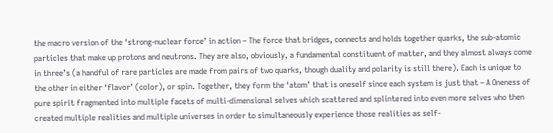the macro version of the ‘strong-nuclear force’ in action – The force that bridges, connects and holds together quarks, the sub-atomic particles that make up protons and neutrons. They are also, obviously, a fundamental constituent of matter, and they almost always come in three’s (a handful of rare particles are made from pairs of two quarks, though duality and polarity is still there). Each is unique to the other in either ‘flavor’ (color), or spin. Together, they form the ‘atom’ that is oneself since each system is just that – A Oneness of pure spirit fragmented into multiple facets of multi-dimensional selves which scattered and splintered into even more selves who then created multiple realities and multiple universes in order to simultaneously experience those realities as self-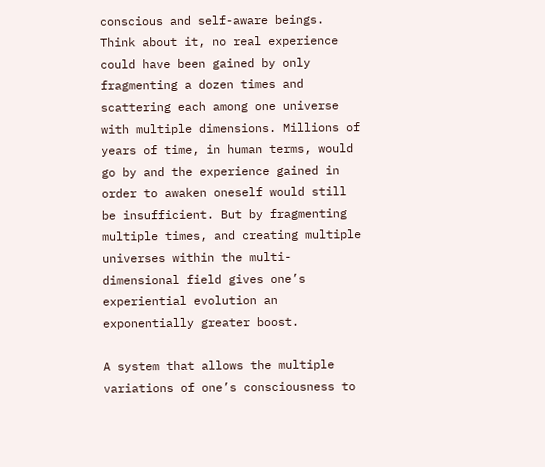conscious and self-aware beings. Think about it, no real experience could have been gained by only fragmenting a dozen times and scattering each among one universe with multiple dimensions. Millions of years of time, in human terms, would go by and the experience gained in order to awaken oneself would still be insufficient. But by fragmenting multiple times, and creating multiple universes within the multi-dimensional field gives one’s experiential evolution an exponentially greater boost.

A system that allows the multiple variations of one’s consciousness to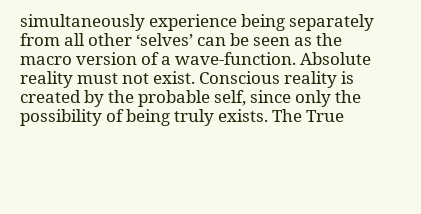simultaneously experience being separately from all other ‘selves’ can be seen as the macro version of a wave-function. Absolute reality must not exist. Conscious reality is created by the probable self, since only the possibility of being truly exists. The True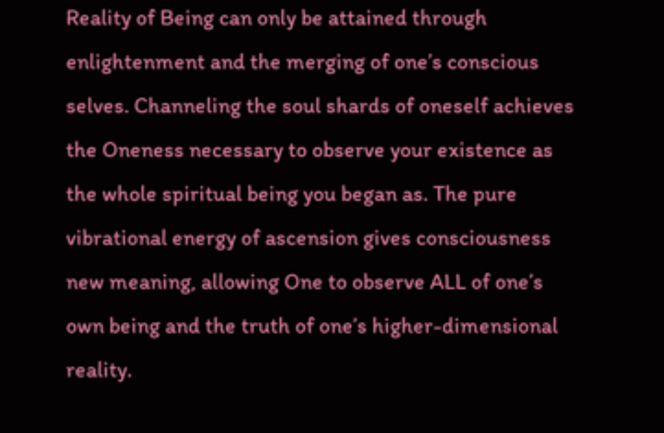Reality of Being can only be attained through enlightenment and the merging of one’s conscious selves. Channeling the soul shards of oneself achieves the Oneness necessary to observe your existence as the whole spiritual being you began as. The pure vibrational energy of ascension gives consciousness new meaning, allowing One to observe ALL of one’s own being and the truth of one’s higher-dimensional reality.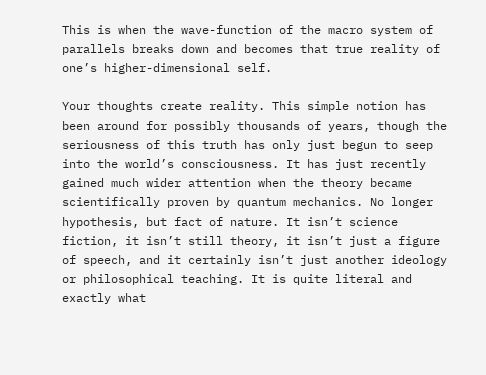This is when the wave-function of the macro system of parallels breaks down and becomes that true reality of one’s higher-dimensional self.

Your thoughts create reality. This simple notion has been around for possibly thousands of years, though the seriousness of this truth has only just begun to seep into the world’s consciousness. It has just recently gained much wider attention when the theory became scientifically proven by quantum mechanics. No longer hypothesis, but fact of nature. It isn’t science fiction, it isn’t still theory, it isn’t just a figure of speech, and it certainly isn’t just another ideology or philosophical teaching. It is quite literal and exactly what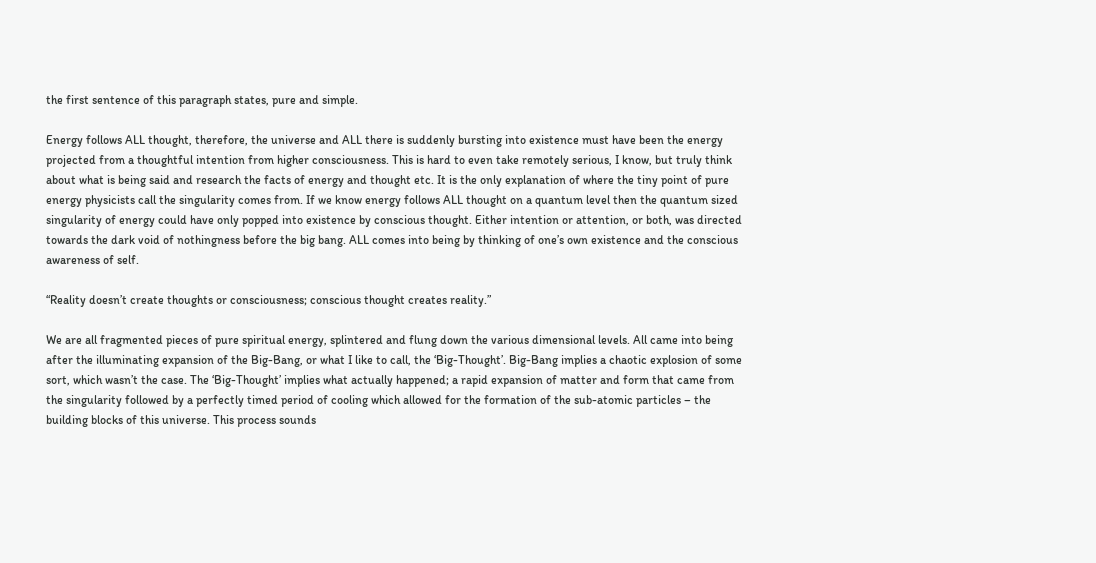the first sentence of this paragraph states, pure and simple.

Energy follows ALL thought, therefore, the universe and ALL there is suddenly bursting into existence must have been the energy projected from a thoughtful intention from higher consciousness. This is hard to even take remotely serious, I know, but truly think about what is being said and research the facts of energy and thought etc. It is the only explanation of where the tiny point of pure energy physicists call the singularity comes from. If we know energy follows ALL thought on a quantum level then the quantum sized singularity of energy could have only popped into existence by conscious thought. Either intention or attention, or both, was directed towards the dark void of nothingness before the big bang. ALL comes into being by thinking of one’s own existence and the conscious awareness of self.

“Reality doesn’t create thoughts or consciousness; conscious thought creates reality.”

We are all fragmented pieces of pure spiritual energy, splintered and flung down the various dimensional levels. All came into being after the illuminating expansion of the Big-Bang, or what I like to call, the ‘Big-Thought’. Big-Bang implies a chaotic explosion of some sort, which wasn’t the case. The ‘Big-Thought’ implies what actually happened; a rapid expansion of matter and form that came from the singularity followed by a perfectly timed period of cooling which allowed for the formation of the sub-atomic particles – the building blocks of this universe. This process sounds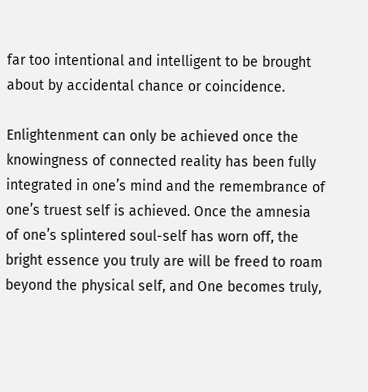far too intentional and intelligent to be brought about by accidental chance or coincidence.

Enlightenment can only be achieved once the knowingness of connected reality has been fully integrated in one’s mind and the remembrance of one’s truest self is achieved. Once the amnesia of one’s splintered soul-self has worn off, the bright essence you truly are will be freed to roam beyond the physical self, and One becomes truly,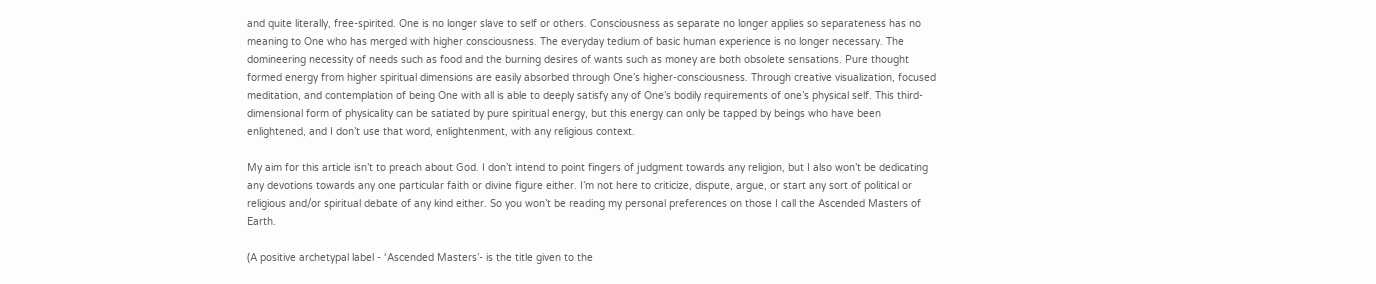and quite literally, free-spirited. One is no longer slave to self or others. Consciousness as separate no longer applies so separateness has no meaning to One who has merged with higher consciousness. The everyday tedium of basic human experience is no longer necessary. The domineering necessity of needs such as food and the burning desires of wants such as money are both obsolete sensations. Pure thought formed energy from higher spiritual dimensions are easily absorbed through One’s higher-consciousness. Through creative visualization, focused meditation, and contemplation of being One with all is able to deeply satisfy any of One’s bodily requirements of one’s physical self. This third-dimensional form of physicality can be satiated by pure spiritual energy, but this energy can only be tapped by beings who have been enlightened, and I don’t use that word, enlightenment, with any religious context.

My aim for this article isn’t to preach about God. I don’t intend to point fingers of judgment towards any religion, but I also won’t be dedicating any devotions towards any one particular faith or divine figure either. I’m not here to criticize, dispute, argue, or start any sort of political or religious and/or spiritual debate of any kind either. So you won’t be reading my personal preferences on those I call the Ascended Masters of Earth.

(A positive archetypal label - ‘Ascended Masters’- is the title given to the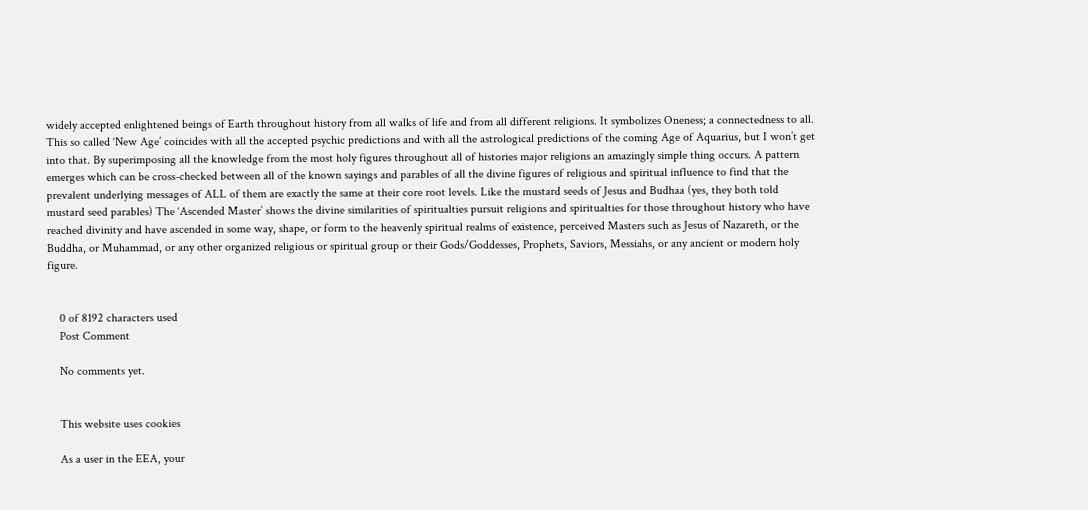widely accepted enlightened beings of Earth throughout history from all walks of life and from all different religions. It symbolizes Oneness; a connectedness to all. This so called ‘New Age’ coincides with all the accepted psychic predictions and with all the astrological predictions of the coming Age of Aquarius, but I won’t get into that. By superimposing all the knowledge from the most holy figures throughout all of histories major religions an amazingly simple thing occurs. A pattern emerges which can be cross-checked between all of the known sayings and parables of all the divine figures of religious and spiritual influence to find that the prevalent underlying messages of ALL of them are exactly the same at their core root levels. Like the mustard seeds of Jesus and Budhaa (yes, they both told mustard seed parables) The ‘Ascended Master’ shows the divine similarities of spiritualties pursuit religions and spiritualties for those throughout history who have reached divinity and have ascended in some way, shape, or form to the heavenly spiritual realms of existence, perceived Masters such as Jesus of Nazareth, or the Buddha, or Muhammad, or any other organized religious or spiritual group or their Gods/Goddesses, Prophets, Saviors, Messiahs, or any ancient or modern holy figure.


    0 of 8192 characters used
    Post Comment

    No comments yet.


    This website uses cookies

    As a user in the EEA, your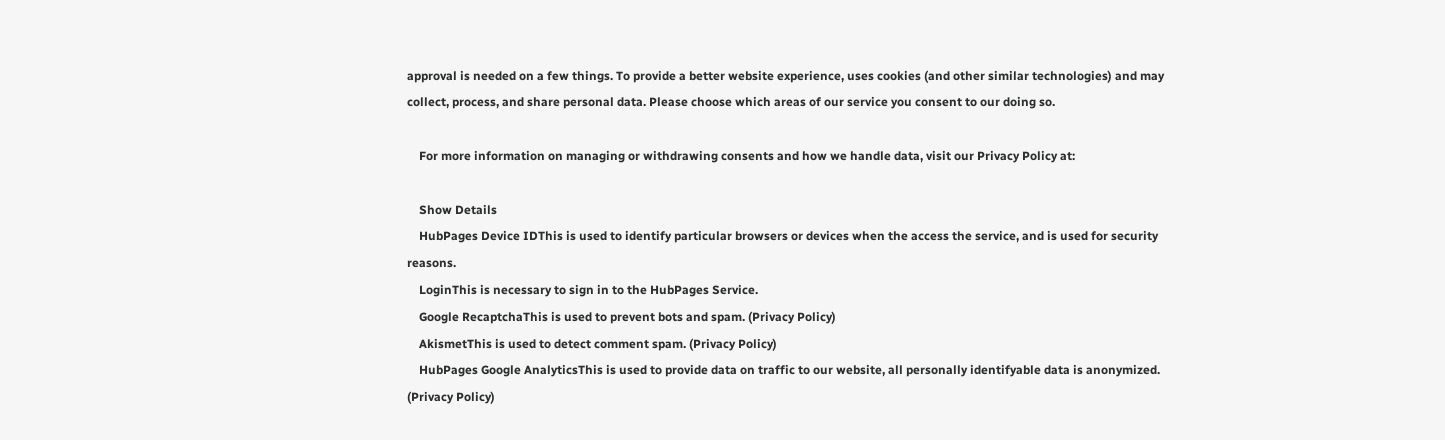approval is needed on a few things. To provide a better website experience, uses cookies (and other similar technologies) and may collect, process, and share personal data. Please choose which areas of our service you consent to our doing so.

    For more information on managing or withdrawing consents and how we handle data, visit our Privacy Policy at:

    Show Details
    HubPages Device IDThis is used to identify particular browsers or devices when the access the service, and is used for security reasons.
    LoginThis is necessary to sign in to the HubPages Service.
    Google RecaptchaThis is used to prevent bots and spam. (Privacy Policy)
    AkismetThis is used to detect comment spam. (Privacy Policy)
    HubPages Google AnalyticsThis is used to provide data on traffic to our website, all personally identifyable data is anonymized. (Privacy Policy)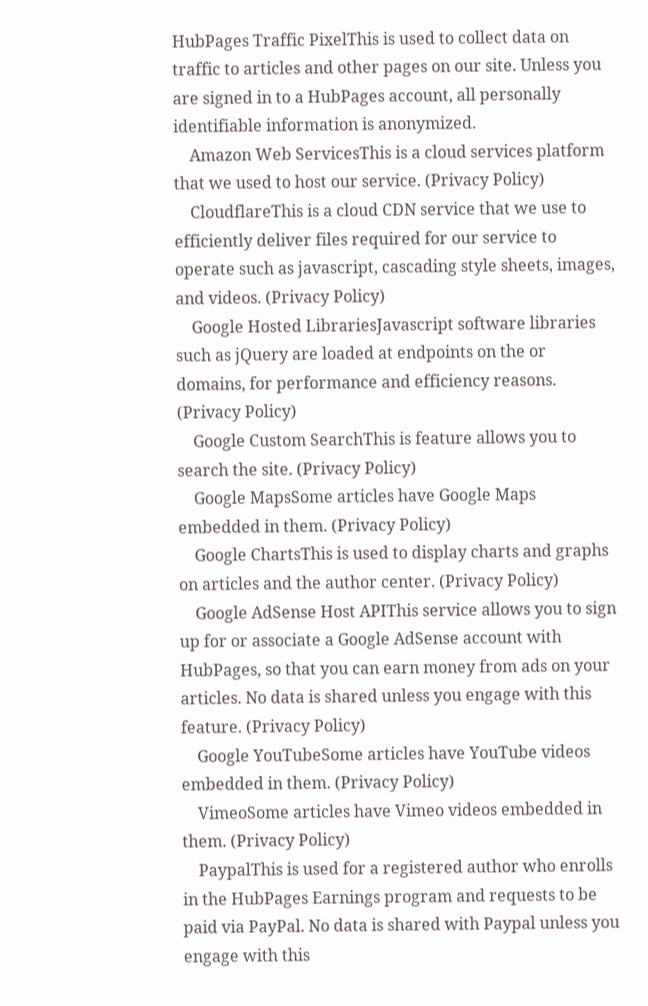HubPages Traffic PixelThis is used to collect data on traffic to articles and other pages on our site. Unless you are signed in to a HubPages account, all personally identifiable information is anonymized.
    Amazon Web ServicesThis is a cloud services platform that we used to host our service. (Privacy Policy)
    CloudflareThis is a cloud CDN service that we use to efficiently deliver files required for our service to operate such as javascript, cascading style sheets, images, and videos. (Privacy Policy)
    Google Hosted LibrariesJavascript software libraries such as jQuery are loaded at endpoints on the or domains, for performance and efficiency reasons. (Privacy Policy)
    Google Custom SearchThis is feature allows you to search the site. (Privacy Policy)
    Google MapsSome articles have Google Maps embedded in them. (Privacy Policy)
    Google ChartsThis is used to display charts and graphs on articles and the author center. (Privacy Policy)
    Google AdSense Host APIThis service allows you to sign up for or associate a Google AdSense account with HubPages, so that you can earn money from ads on your articles. No data is shared unless you engage with this feature. (Privacy Policy)
    Google YouTubeSome articles have YouTube videos embedded in them. (Privacy Policy)
    VimeoSome articles have Vimeo videos embedded in them. (Privacy Policy)
    PaypalThis is used for a registered author who enrolls in the HubPages Earnings program and requests to be paid via PayPal. No data is shared with Paypal unless you engage with this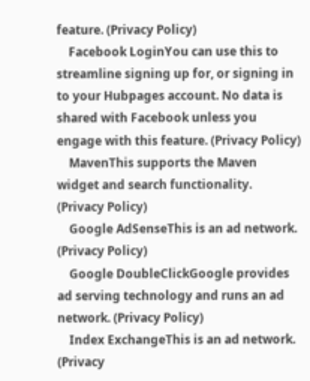feature. (Privacy Policy)
    Facebook LoginYou can use this to streamline signing up for, or signing in to your Hubpages account. No data is shared with Facebook unless you engage with this feature. (Privacy Policy)
    MavenThis supports the Maven widget and search functionality. (Privacy Policy)
    Google AdSenseThis is an ad network. (Privacy Policy)
    Google DoubleClickGoogle provides ad serving technology and runs an ad network. (Privacy Policy)
    Index ExchangeThis is an ad network. (Privacy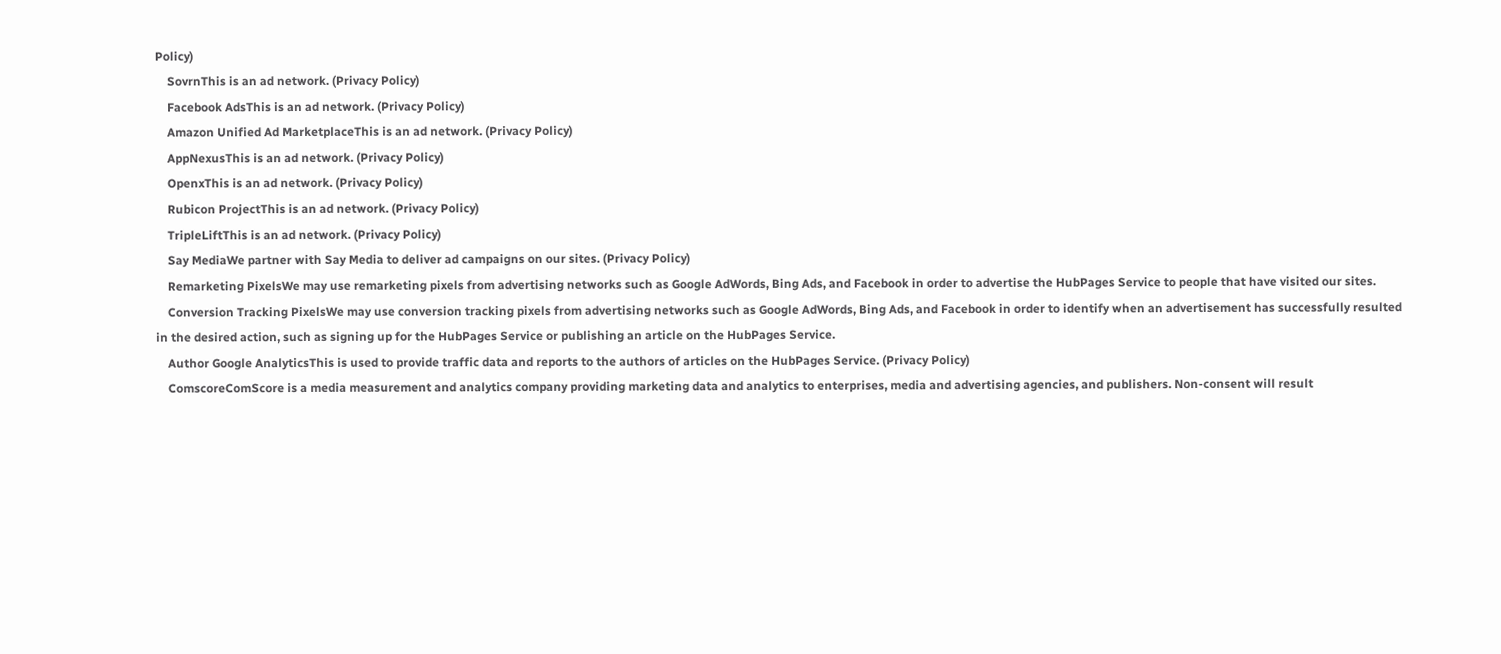Policy)
    SovrnThis is an ad network. (Privacy Policy)
    Facebook AdsThis is an ad network. (Privacy Policy)
    Amazon Unified Ad MarketplaceThis is an ad network. (Privacy Policy)
    AppNexusThis is an ad network. (Privacy Policy)
    OpenxThis is an ad network. (Privacy Policy)
    Rubicon ProjectThis is an ad network. (Privacy Policy)
    TripleLiftThis is an ad network. (Privacy Policy)
    Say MediaWe partner with Say Media to deliver ad campaigns on our sites. (Privacy Policy)
    Remarketing PixelsWe may use remarketing pixels from advertising networks such as Google AdWords, Bing Ads, and Facebook in order to advertise the HubPages Service to people that have visited our sites.
    Conversion Tracking PixelsWe may use conversion tracking pixels from advertising networks such as Google AdWords, Bing Ads, and Facebook in order to identify when an advertisement has successfully resulted in the desired action, such as signing up for the HubPages Service or publishing an article on the HubPages Service.
    Author Google AnalyticsThis is used to provide traffic data and reports to the authors of articles on the HubPages Service. (Privacy Policy)
    ComscoreComScore is a media measurement and analytics company providing marketing data and analytics to enterprises, media and advertising agencies, and publishers. Non-consent will result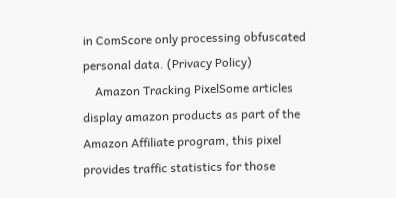in ComScore only processing obfuscated personal data. (Privacy Policy)
    Amazon Tracking PixelSome articles display amazon products as part of the Amazon Affiliate program, this pixel provides traffic statistics for those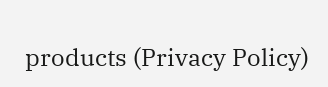products (Privacy Policy)